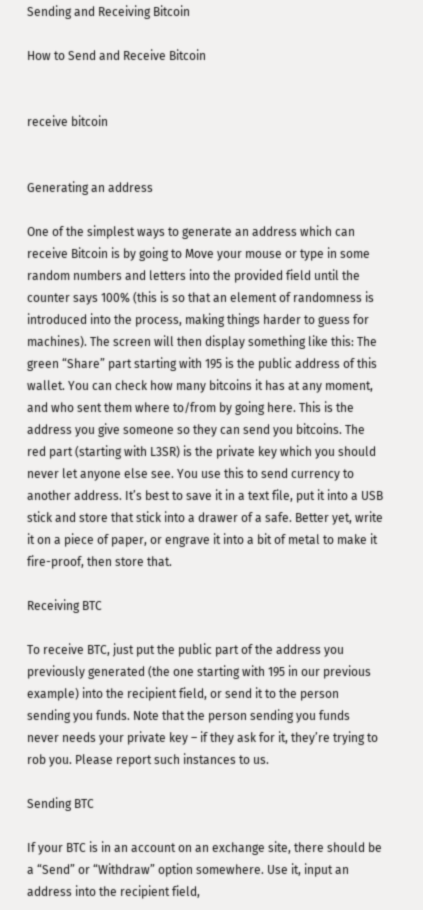Sending and Receiving Bitcoin

How to Send and Receive Bitcoin


receive bitcoin


Generating an address

One of the simplest ways to generate an address which can receive Bitcoin is by going to Move your mouse or type in some random numbers and letters into the provided field until the counter says 100% (this is so that an element of randomness is introduced into the process, making things harder to guess for machines). The screen will then display something like this: The green “Share” part starting with 195 is the public address of this wallet. You can check how many bitcoins it has at any moment, and who sent them where to/from by going here. This is the address you give someone so they can send you bitcoins. The red part (starting with L3SR) is the private key which you should never let anyone else see. You use this to send currency to another address. It’s best to save it in a text file, put it into a USB stick and store that stick into a drawer of a safe. Better yet, write it on a piece of paper, or engrave it into a bit of metal to make it fire-proof, then store that.

Receiving BTC

To receive BTC, just put the public part of the address you previously generated (the one starting with 195 in our previous example) into the recipient field, or send it to the person sending you funds. Note that the person sending you funds never needs your private key – if they ask for it, they’re trying to rob you. Please report such instances to us.

Sending BTC

If your BTC is in an account on an exchange site, there should be a “Send” or “Withdraw” option somewhere. Use it, input an address into the recipient field,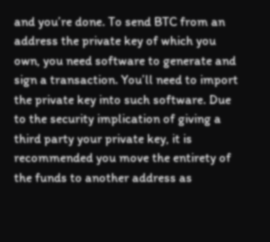and you’re done. To send BTC from an address the private key of which you own, you need software to generate and sign a transaction. You’ll need to import the private key into such software. Due to the security implication of giving a third party your private key, it is recommended you move the entirety of the funds to another address as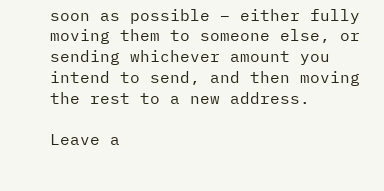soon as possible – either fully moving them to someone else, or sending whichever amount you intend to send, and then moving the rest to a new address.

Leave a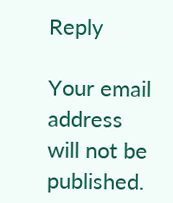Reply

Your email address will not be published.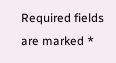Required fields are marked *